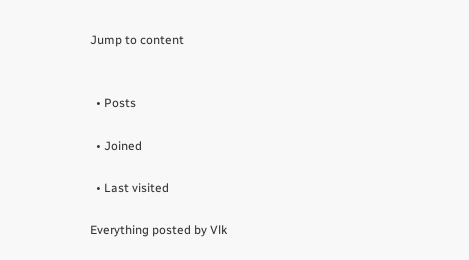Jump to content


  • Posts

  • Joined

  • Last visited

Everything posted by Vlk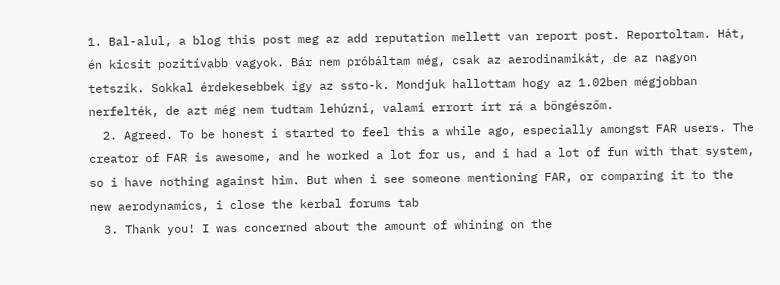1. Bal-alul, a blog this post meg az add reputation mellett van report post. Reportoltam. Hát, én kicsit pozitívabb vagyok. Bár nem próbáltam még, csak az aerodinamikát, de az nagyon tetszik. Sokkal érdekesebbek így az ssto-k. Mondjuk hallottam hogy az 1.02ben mégjobban nerfelték, de azt még nem tudtam lehúzni, valami errort írt rá a böngészőm.
  2. Agreed. To be honest i started to feel this a while ago, especially amongst FAR users. The creator of FAR is awesome, and he worked a lot for us, and i had a lot of fun with that system, so i have nothing against him. But when i see someone mentioning FAR, or comparing it to the new aerodynamics, i close the kerbal forums tab
  3. Thank you! I was concerned about the amount of whining on the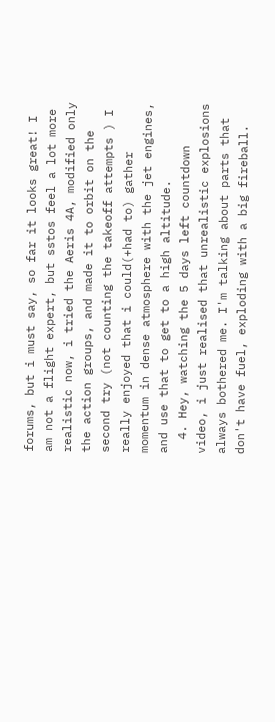forums, but i must say, so far it looks great! I am not a flight expert, but sstos feel a lot more realistic now, i tried the Aeris 4A, modified only the action groups, and made it to orbit on the second try (not counting the takeoff attempts ) I really enjoyed that i could(+had to) gather momentum in dense atmosphere with the jet engines, and use that to get to a high altitude.
  4. Hey, watching the 5 days left countdown video, i just realised that unrealistic explosions always bothered me. I'm talking about parts that don't have fuel, exploding with a big fireball.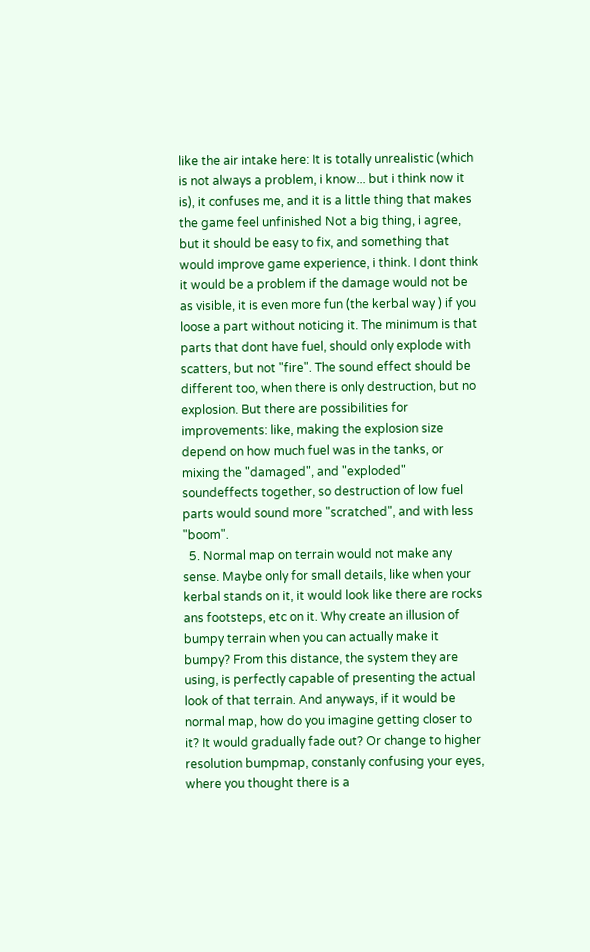like the air intake here: It is totally unrealistic (which is not always a problem, i know... but i think now it is), it confuses me, and it is a little thing that makes the game feel unfinished Not a big thing, i agree, but it should be easy to fix, and something that would improve game experience, i think. I dont think it would be a problem if the damage would not be as visible, it is even more fun (the kerbal way ) if you loose a part without noticing it. The minimum is that parts that dont have fuel, should only explode with scatters, but not "fire". The sound effect should be different too, when there is only destruction, but no explosion. But there are possibilities for improvements: like, making the explosion size depend on how much fuel was in the tanks, or mixing the "damaged", and "exploded" soundeffects together, so destruction of low fuel parts would sound more "scratched", and with less "boom".
  5. Normal map on terrain would not make any sense. Maybe only for small details, like when your kerbal stands on it, it would look like there are rocks ans footsteps, etc on it. Why create an illusion of bumpy terrain when you can actually make it bumpy? From this distance, the system they are using, is perfectly capable of presenting the actual look of that terrain. And anyways, if it would be normal map, how do you imagine getting closer to it? It would gradually fade out? Or change to higher resolution bumpmap, constanly confusing your eyes, where you thought there is a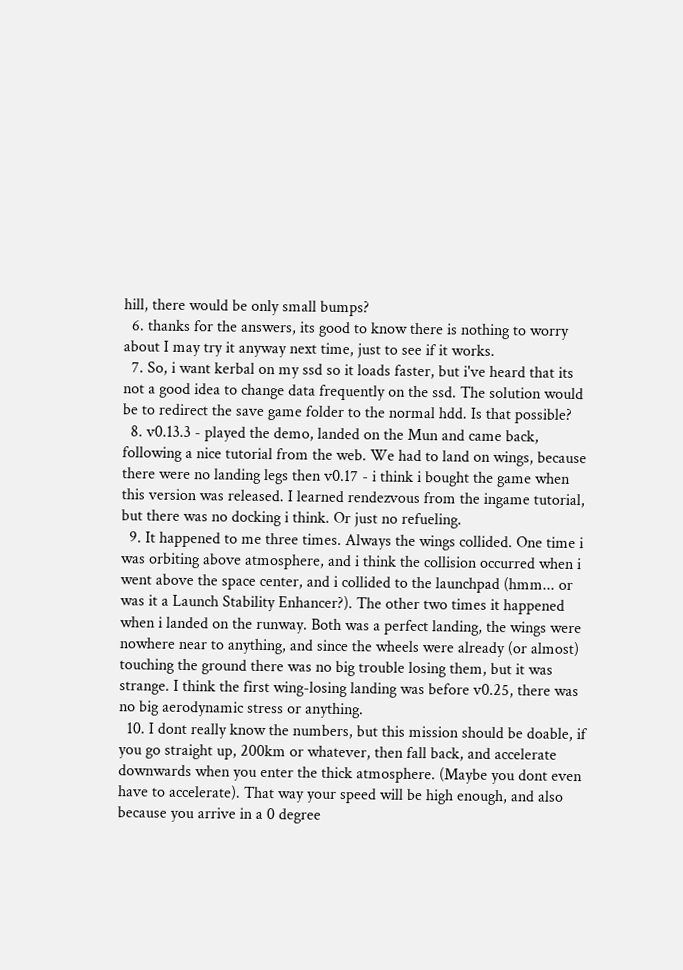hill, there would be only small bumps?
  6. thanks for the answers, its good to know there is nothing to worry about I may try it anyway next time, just to see if it works.
  7. So, i want kerbal on my ssd so it loads faster, but i've heard that its not a good idea to change data frequently on the ssd. The solution would be to redirect the save game folder to the normal hdd. Is that possible?
  8. v0.13.3 - played the demo, landed on the Mun and came back, following a nice tutorial from the web. We had to land on wings, because there were no landing legs then v0.17 - i think i bought the game when this version was released. I learned rendezvous from the ingame tutorial, but there was no docking i think. Or just no refueling.
  9. It happened to me three times. Always the wings collided. One time i was orbiting above atmosphere, and i think the collision occurred when i went above the space center, and i collided to the launchpad (hmm... or was it a Launch Stability Enhancer?). The other two times it happened when i landed on the runway. Both was a perfect landing, the wings were nowhere near to anything, and since the wheels were already (or almost) touching the ground there was no big trouble losing them, but it was strange. I think the first wing-losing landing was before v0.25, there was no big aerodynamic stress or anything.
  10. I dont really know the numbers, but this mission should be doable, if you go straight up, 200km or whatever, then fall back, and accelerate downwards when you enter the thick atmosphere. (Maybe you dont even have to accelerate). That way your speed will be high enough, and also because you arrive in a 0 degree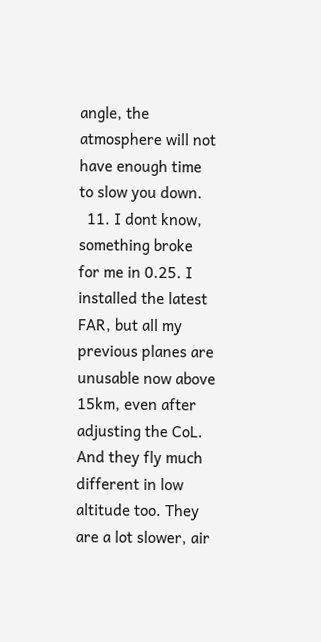angle, the atmosphere will not have enough time to slow you down.
  11. I dont know, something broke for me in 0.25. I installed the latest FAR, but all my previous planes are unusable now above 15km, even after adjusting the CoL. And they fly much different in low altitude too. They are a lot slower, air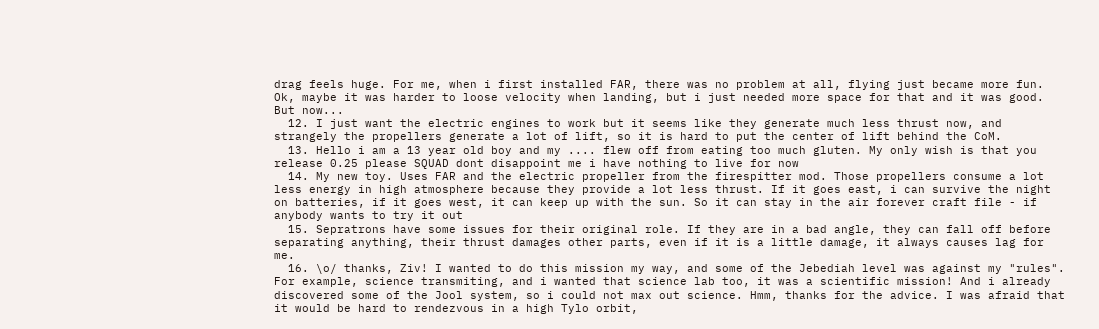drag feels huge. For me, when i first installed FAR, there was no problem at all, flying just became more fun. Ok, maybe it was harder to loose velocity when landing, but i just needed more space for that and it was good. But now...
  12. I just want the electric engines to work but it seems like they generate much less thrust now, and strangely the propellers generate a lot of lift, so it is hard to put the center of lift behind the CoM.
  13. Hello i am a 13 year old boy and my .... flew off from eating too much gluten. My only wish is that you release 0.25 please SQUAD dont disappoint me i have nothing to live for now
  14. My new toy. Uses FAR and the electric propeller from the firespitter mod. Those propellers consume a lot less energy in high atmosphere because they provide a lot less thrust. If it goes east, i can survive the night on batteries, if it goes west, it can keep up with the sun. So it can stay in the air forever craft file - if anybody wants to try it out
  15. Sepratrons have some issues for their original role. If they are in a bad angle, they can fall off before separating anything, their thrust damages other parts, even if it is a little damage, it always causes lag for me.
  16. \o/ thanks, Ziv! I wanted to do this mission my way, and some of the Jebediah level was against my "rules". For example, science transmiting, and i wanted that science lab too, it was a scientific mission! And i already discovered some of the Jool system, so i could not max out science. Hmm, thanks for the advice. I was afraid that it would be hard to rendezvous in a high Tylo orbit,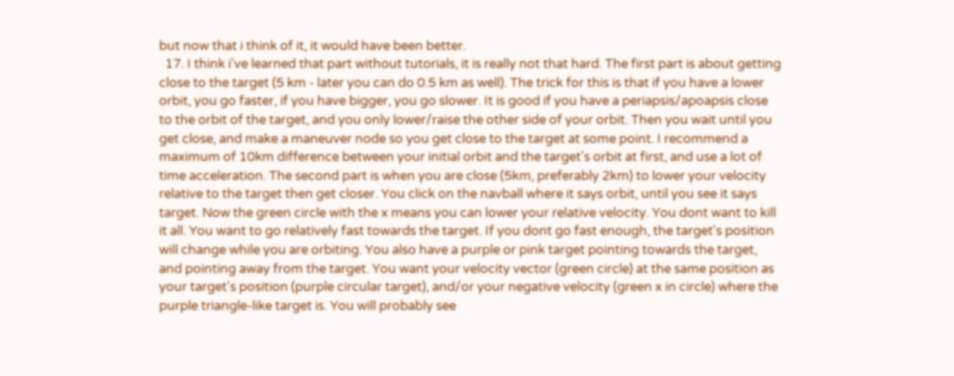but now that i think of it, it would have been better.
  17. I think i've learned that part without tutorials, it is really not that hard. The first part is about getting close to the target (5 km - later you can do 0.5 km as well). The trick for this is that if you have a lower orbit, you go faster, if you have bigger, you go slower. It is good if you have a periapsis/apoapsis close to the orbit of the target, and you only lower/raise the other side of your orbit. Then you wait until you get close, and make a maneuver node so you get close to the target at some point. I recommend a maximum of 10km difference between your initial orbit and the target's orbit at first, and use a lot of time acceleration. The second part is when you are close (5km, preferably 2km) to lower your velocity relative to the target then get closer. You click on the navball where it says orbit, until you see it says target. Now the green circle with the x means you can lower your relative velocity. You dont want to kill it all. You want to go relatively fast towards the target. If you dont go fast enough, the target's position will change while you are orbiting. You also have a purple or pink target pointing towards the target, and pointing away from the target. You want your velocity vector (green circle) at the same position as your target's position (purple circular target), and/or your negative velocity (green x in circle) where the purple triangle-like target is. You will probably see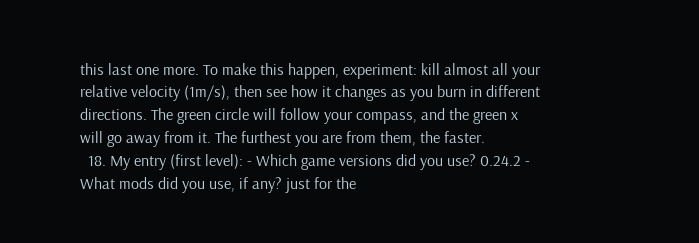this last one more. To make this happen, experiment: kill almost all your relative velocity (1m/s), then see how it changes as you burn in different directions. The green circle will follow your compass, and the green x will go away from it. The furthest you are from them, the faster.
  18. My entry (first level): - Which game versions did you use? 0.24.2 - What mods did you use, if any? just for the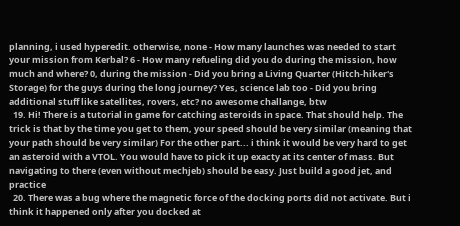planning, i used hyperedit. otherwise, none - How many launches was needed to start your mission from Kerbal? 6 - How many refueling did you do during the mission, how much and where? 0, during the mission - Did you bring a Living Quarter (Hitch-hiker's Storage) for the guys during the long journey? Yes, science lab too - Did you bring additional stuff like satellites, rovers, etc? no awesome challange, btw
  19. Hi! There is a tutorial in game for catching asteroids in space. That should help. The trick is that by the time you get to them, your speed should be very similar (meaning that your path should be very similar) For the other part... i think it would be very hard to get an asteroid with a VTOL. You would have to pick it up exacty at its center of mass. But navigating to there (even without mechjeb) should be easy. Just build a good jet, and practice
  20. There was a bug where the magnetic force of the docking ports did not activate. But i think it happened only after you docked at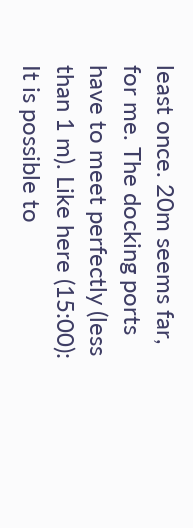least once. 20m seems far, for me. The docking ports have to meet perfectly (less than 1 m). Like here (15:00): It is possible to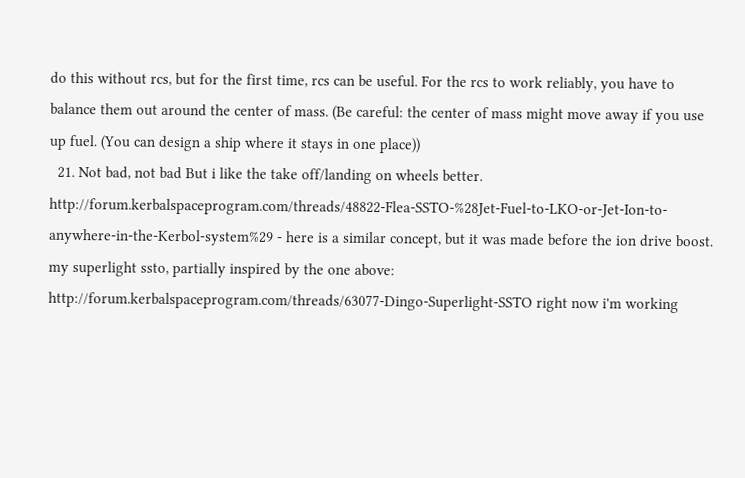do this without rcs, but for the first time, rcs can be useful. For the rcs to work reliably, you have to balance them out around the center of mass. (Be careful: the center of mass might move away if you use up fuel. (You can design a ship where it stays in one place))
  21. Not bad, not bad But i like the take off/landing on wheels better. http://forum.kerbalspaceprogram.com/threads/48822-Flea-SSTO-%28Jet-Fuel-to-LKO-or-Jet-Ion-to-anywhere-in-the-Kerbol-system%29 - here is a similar concept, but it was made before the ion drive boost. my superlight ssto, partially inspired by the one above: http://forum.kerbalspaceprogram.com/threads/63077-Dingo-Superlight-SSTO right now i'm working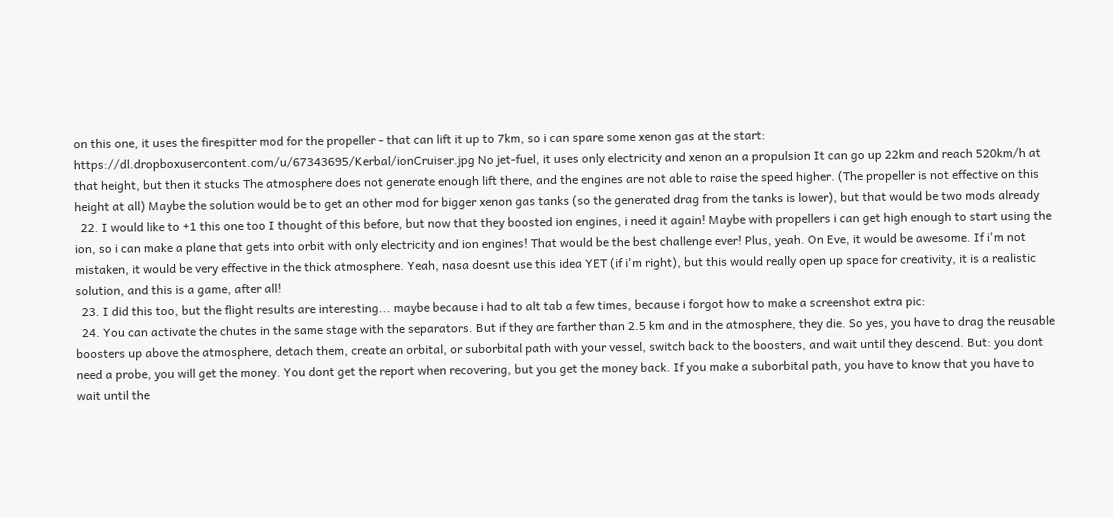on this one, it uses the firespitter mod for the propeller - that can lift it up to 7km, so i can spare some xenon gas at the start: https://dl.dropboxusercontent.com/u/67343695/Kerbal/ionCruiser.jpg No jet-fuel, it uses only electricity and xenon an a propulsion It can go up 22km and reach 520km/h at that height, but then it stucks The atmosphere does not generate enough lift there, and the engines are not able to raise the speed higher. (The propeller is not effective on this height at all) Maybe the solution would be to get an other mod for bigger xenon gas tanks (so the generated drag from the tanks is lower), but that would be two mods already
  22. I would like to +1 this one too I thought of this before, but now that they boosted ion engines, i need it again! Maybe with propellers i can get high enough to start using the ion, so i can make a plane that gets into orbit with only electricity and ion engines! That would be the best challenge ever! Plus, yeah. On Eve, it would be awesome. If i'm not mistaken, it would be very effective in the thick atmosphere. Yeah, nasa doesnt use this idea YET (if i'm right), but this would really open up space for creativity, it is a realistic solution, and this is a game, after all!
  23. I did this too, but the flight results are interesting... maybe because i had to alt tab a few times, because i forgot how to make a screenshot extra pic:
  24. You can activate the chutes in the same stage with the separators. But if they are farther than 2.5 km and in the atmosphere, they die. So yes, you have to drag the reusable boosters up above the atmosphere, detach them, create an orbital, or suborbital path with your vessel, switch back to the boosters, and wait until they descend. But: you dont need a probe, you will get the money. You dont get the report when recovering, but you get the money back. If you make a suborbital path, you have to know that you have to wait until the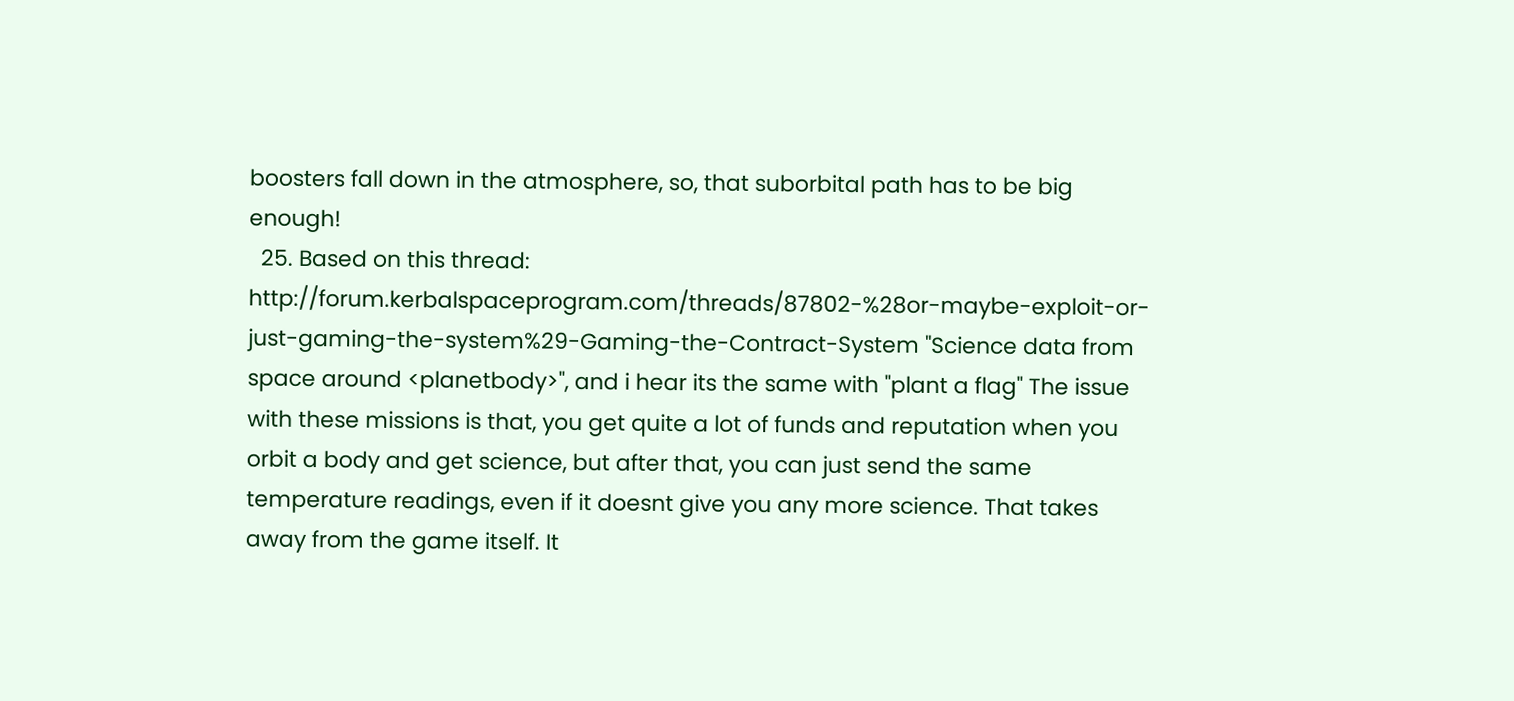boosters fall down in the atmosphere, so, that suborbital path has to be big enough!
  25. Based on this thread: http://forum.kerbalspaceprogram.com/threads/87802-%28or-maybe-exploit-or-just-gaming-the-system%29-Gaming-the-Contract-System "Science data from space around <planetbody>", and i hear its the same with "plant a flag" The issue with these missions is that, you get quite a lot of funds and reputation when you orbit a body and get science, but after that, you can just send the same temperature readings, even if it doesnt give you any more science. That takes away from the game itself. It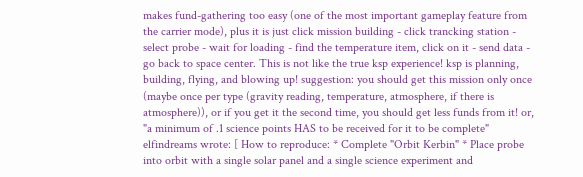makes fund-gathering too easy (one of the most important gameplay feature from the carrier mode), plus it is just click mission building - click trancking station - select probe - wait for loading - find the temperature item, click on it - send data - go back to space center. This is not like the true ksp experience! ksp is planning, building, flying, and blowing up! suggestion: you should get this mission only once (maybe once per type (gravity reading, temperature, atmosphere, if there is atmosphere)), or if you get it the second time, you should get less funds from it! or, "a minimum of .1 science points HAS to be received for it to be complete" elfindreams wrote: [ How to reproduce: * Complete "Orbit Kerbin" * Place probe into orbit with a single solar panel and a single science experiment and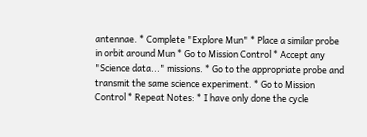antennae. * Complete "Explore Mun" * Place a similar probe in orbit around Mun * Go to Mission Control * Accept any "Science data..." missions. * Go to the appropriate probe and transmit the same science experiment. * Go to Mission Control * Repeat Notes: * I have only done the cycle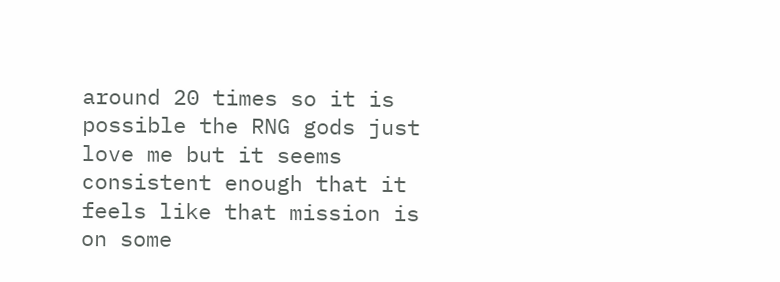around 20 times so it is possible the RNG gods just love me but it seems consistent enough that it feels like that mission is on some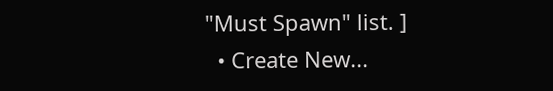"Must Spawn" list. ]
  • Create New...